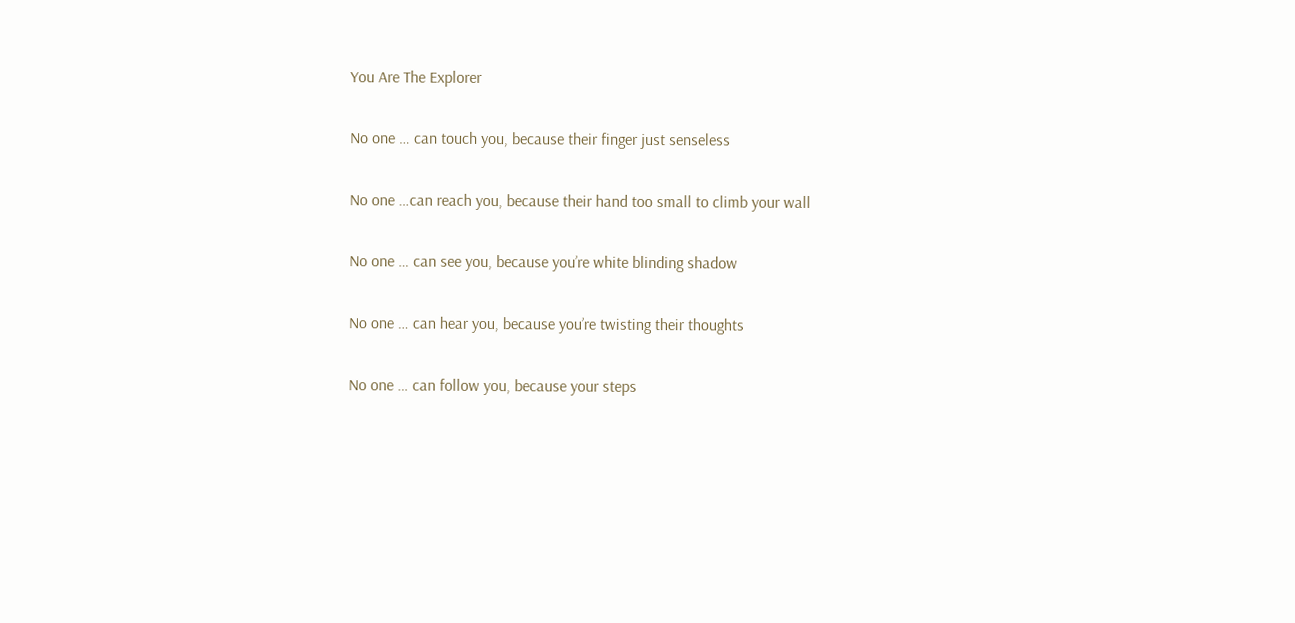You Are The Explorer

No one … can touch you, because their finger just senseless

No one …can reach you, because their hand too small to climb your wall

No one … can see you, because you’re white blinding shadow

No one … can hear you, because you’re twisting their thoughts

No one … can follow you, because your steps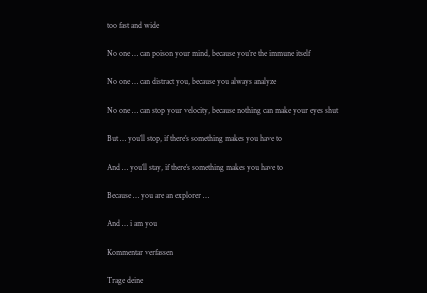too fast and wide

No one … can poison your mind, because you’re the immune itself

No one … can distract you, because you always analyze

No one … can stop your velocity, because nothing can make your eyes shut

But … you’ll stop, if there’s something makes you have to

And … you’ll stay, if there’s something makes you have to

Because … you are an explorer …

And … i am you

Kommentar verfassen

Trage deine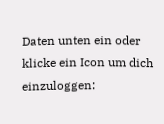Daten unten ein oder klicke ein Icon um dich einzuloggen: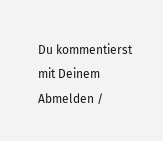Du kommentierst mit Deinem Abmelden /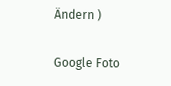Ändern )

Google Foto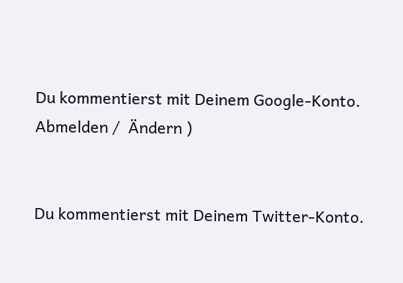Du kommentierst mit Deinem Google-Konto. Abmelden /  Ändern )


Du kommentierst mit Deinem Twitter-Konto.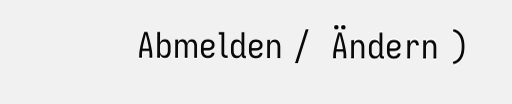Abmelden /  Ändern )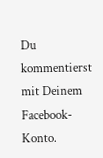Du kommentierst mit Deinem Facebook-Konto.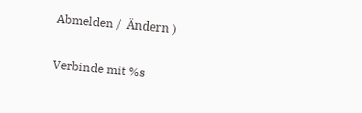Abmelden /  Ändern )

Verbinde mit %s